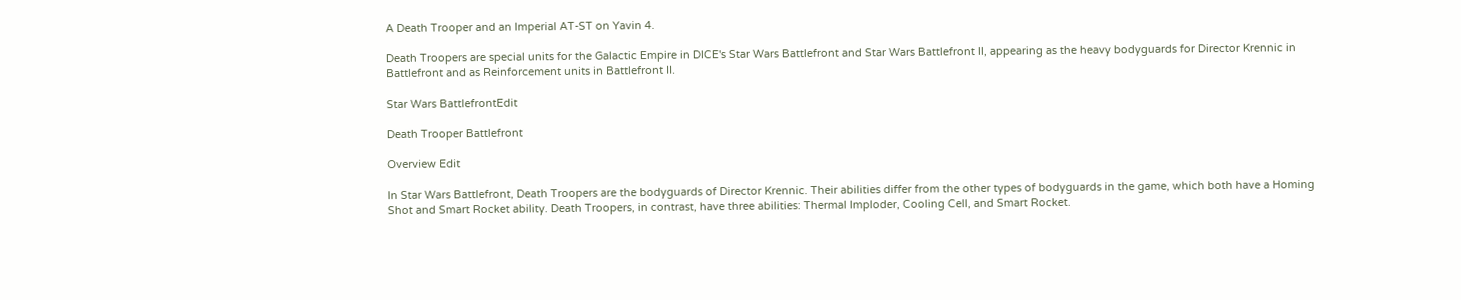A Death Trooper and an Imperial AT-ST on Yavin 4.

Death Troopers are special units for the Galactic Empire in DICE's Star Wars Battlefront and Star Wars Battlefront II, appearing as the heavy bodyguards for Director Krennic in Battlefront and as Reinforcement units in Battlefront II.

Star Wars BattlefrontEdit

Death Trooper Battlefront

Overview Edit

In Star Wars Battlefront, Death Troopers are the bodyguards of Director Krennic. Their abilities differ from the other types of bodyguards in the game, which both have a Homing Shot and Smart Rocket ability. Death Troopers, in contrast, have three abilities: Thermal Imploder, Cooling Cell, and Smart Rocket.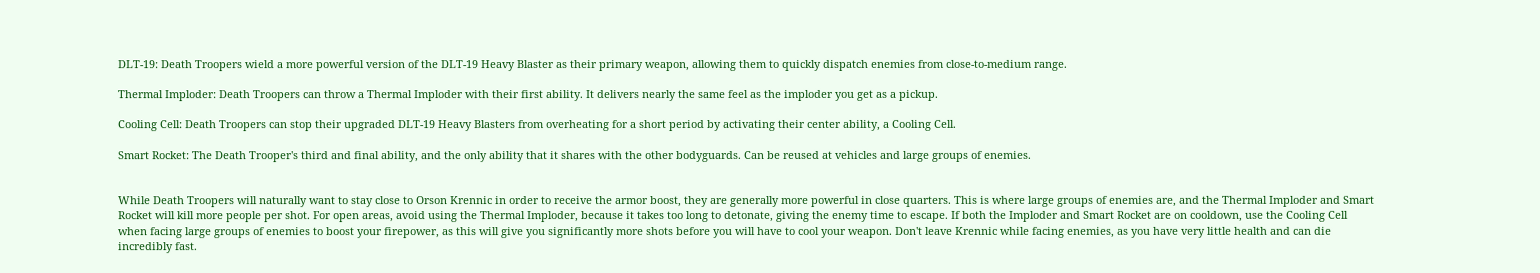DLT-19: Death Troopers wield a more powerful version of the DLT-19 Heavy Blaster as their primary weapon, allowing them to quickly dispatch enemies from close-to-medium range.

Thermal Imploder: Death Troopers can throw a Thermal Imploder with their first ability. It delivers nearly the same feel as the imploder you get as a pickup.

Cooling Cell: Death Troopers can stop their upgraded DLT-19 Heavy Blasters from overheating for a short period by activating their center ability, a Cooling Cell.

Smart Rocket: The Death Trooper's third and final ability, and the only ability that it shares with the other bodyguards. Can be reused at vehicles and large groups of enemies.


While Death Troopers will naturally want to stay close to Orson Krennic in order to receive the armor boost, they are generally more powerful in close quarters. This is where large groups of enemies are, and the Thermal Imploder and Smart Rocket will kill more people per shot. For open areas, avoid using the Thermal Imploder, because it takes too long to detonate, giving the enemy time to escape. If both the Imploder and Smart Rocket are on cooldown, use the Cooling Cell when facing large groups of enemies to boost your firepower, as this will give you significantly more shots before you will have to cool your weapon. Don't leave Krennic while facing enemies, as you have very little health and can die incredibly fast.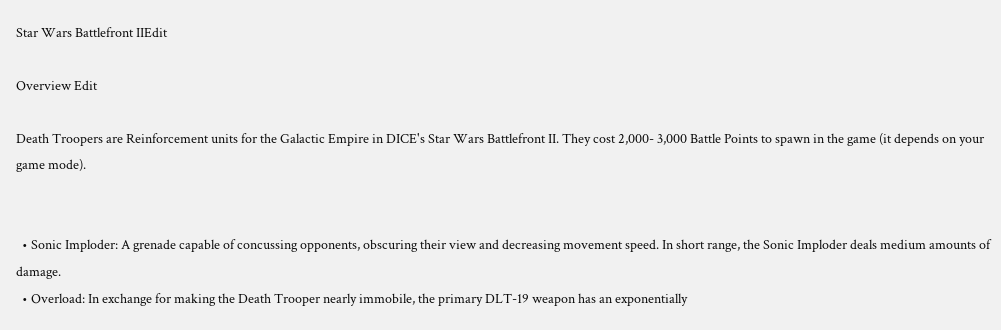Star Wars Battlefront IIEdit

Overview Edit

Death Troopers are Reinforcement units for the Galactic Empire in DICE's Star Wars Battlefront II. They cost 2,000- 3,000 Battle Points to spawn in the game (it depends on your game mode).


  • Sonic Imploder: A grenade capable of concussing opponents, obscuring their view and decreasing movement speed. In short range, the Sonic Imploder deals medium amounts of damage.
  • Overload: In exchange for making the Death Trooper nearly immobile, the primary DLT-19 weapon has an exponentially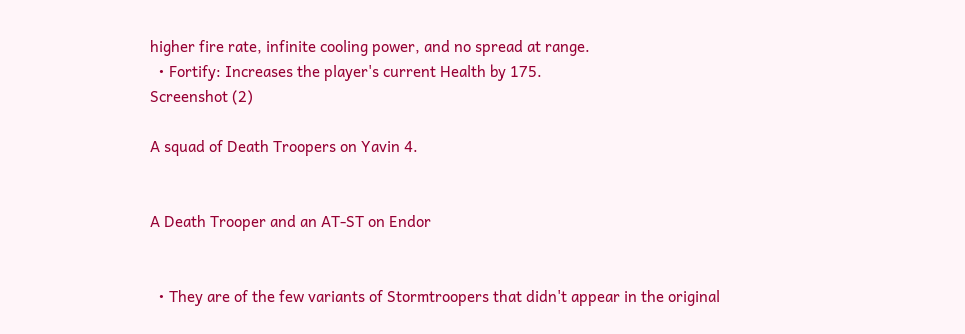higher fire rate, infinite cooling power, and no spread at range.
  • Fortify: Increases the player's current Health by 175.
Screenshot (2)

A squad of Death Troopers on Yavin 4.


A Death Trooper and an AT-ST on Endor


  • They are of the few variants of Stormtroopers that didn't appear in the original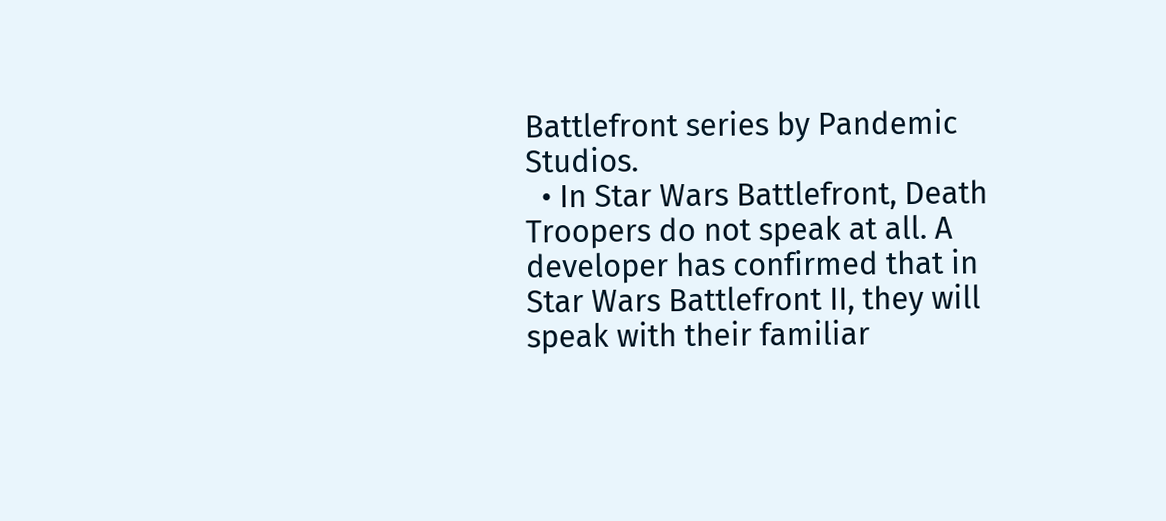Battlefront series by Pandemic Studios.
  • In Star Wars Battlefront, Death Troopers do not speak at all. A developer has confirmed that in Star Wars Battlefront II, they will speak with their familiar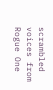scrambled voices from Rogue One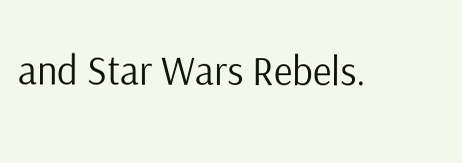and Star Wars Rebels.